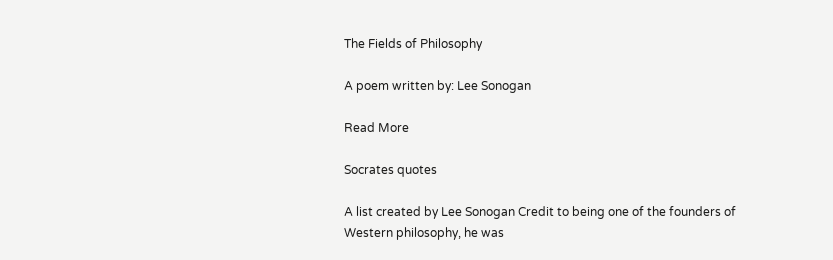The Fields of Philosophy

A poem written by: Lee Sonogan

Read More

Socrates quotes

A list created by Lee Sonogan Credit to being one of the founders of Western philosophy, he was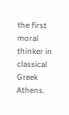the first moral thinker in classical Greek Athens.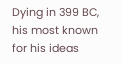Dying in 399 BC, his most known for his ideas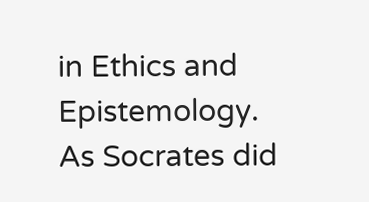in Ethics and Epistemology. As Socrates did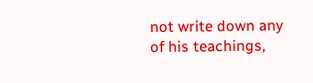not write down any of his teachings,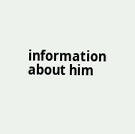information about him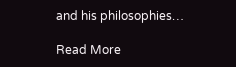and his philosophies…

Read More